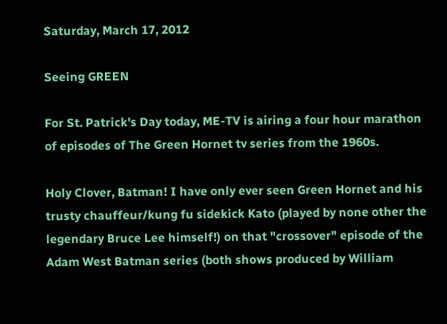Saturday, March 17, 2012

Seeing GREEN

For St. Patrick's Day today, ME-TV is airing a four hour marathon of episodes of The Green Hornet tv series from the 1960s.

Holy Clover, Batman! I have only ever seen Green Hornet and his trusty chauffeur/kung fu sidekick Kato (played by none other the legendary Bruce Lee himself!) on that "crossover" episode of the Adam West Batman series (both shows produced by William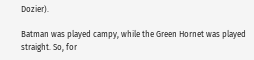Dozier).

Batman was played campy, while the Green Hornet was played straight. So, for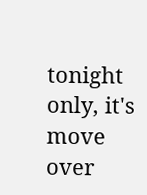tonight only, it's move over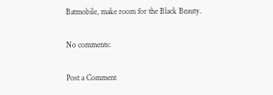Batmobile, make room for the Black Beauty.

No comments:

Post a Comment